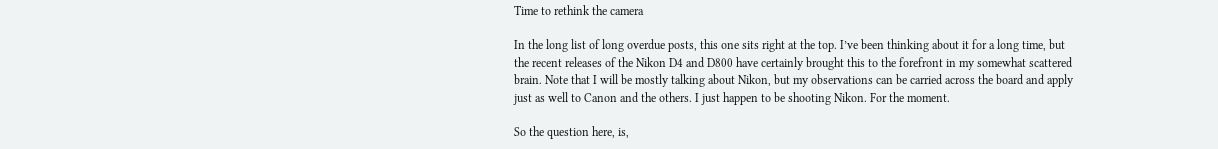Time to rethink the camera

In the long list of long overdue posts, this one sits right at the top. I’ve been thinking about it for a long time, but the recent releases of the Nikon D4 and D800 have certainly brought this to the forefront in my somewhat scattered brain. Note that I will be mostly talking about Nikon, but my observations can be carried across the board and apply just as well to Canon and the others. I just happen to be shooting Nikon. For the moment.

So the question here, is,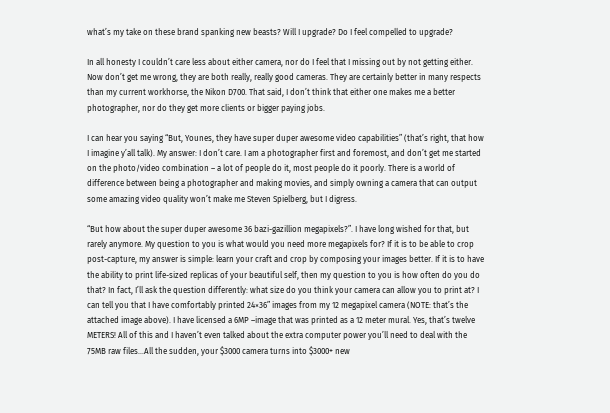what’s my take on these brand spanking new beasts? Will I upgrade? Do I feel compelled to upgrade?

In all honesty I couldn’t care less about either camera, nor do I feel that I missing out by not getting either. Now don’t get me wrong, they are both really, really good cameras. They are certainly better in many respects than my current workhorse, the Nikon D700. That said, I don’t think that either one makes me a better photographer, nor do they get more clients or bigger paying jobs.

I can hear you saying “But, Younes, they have super duper awesome video capabilities” (that’s right, that how I imagine y’all talk). My answer: I don’t care. I am a photographer first and foremost, and don’t get me started on the photo/video combination – a lot of people do it, most people do it poorly. There is a world of difference between being a photographer and making movies, and simply owning a camera that can output some amazing video quality won’t make me Steven Spielberg, but I digress.

“But how about the super duper awesome 36 bazi-gazillion megapixels?”. I have long wished for that, but rarely anymore. My question to you is what would you need more megapixels for? If it is to be able to crop post-capture, my answer is simple: learn your craft and crop by composing your images better. If it is to have the ability to print life-sized replicas of your beautiful self, then my question to you is how often do you do that? In fact, I’ll ask the question differently: what size do you think your camera can allow you to print at? I can tell you that I have comfortably printed 24×36” images from my 12 megapixel camera (NOTE: that’s the attached image above). I have licensed a 6MP –image that was printed as a 12 meter mural. Yes, that’s twelve METERS! All of this and I haven’t even talked about the extra computer power you’ll need to deal with the 75MB raw files…All the sudden, your $3000 camera turns into $3000+ new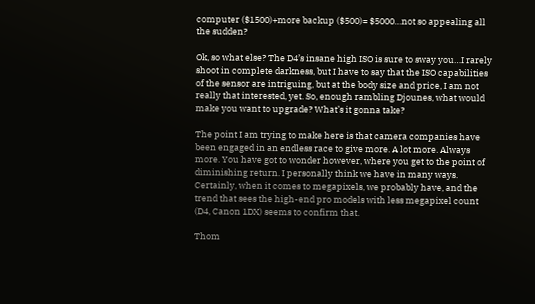computer ($1500)+more backup ($500)= $5000…not so appealing all the sudden?

Ok, so what else? The D4’s insane high ISO is sure to sway you…I rarely shoot in complete darkness, but I have to say that the ISO capabilities of the sensor are intriguing, but at the body size and price, I am not really that interested, yet. So, enough rambling Djounes, what would make you want to upgrade? What’s it gonna take?

The point I am trying to make here is that camera companies have been engaged in an endless race to give more. A lot more. Always more. You have got to wonder however, where you get to the point of diminishing return. I personally think we have in many ways. Certainly, when it comes to megapixels, we probably have, and the trend that sees the high-end pro models with less megapixel count (D4, Canon 1DX) seems to confirm that.

Thom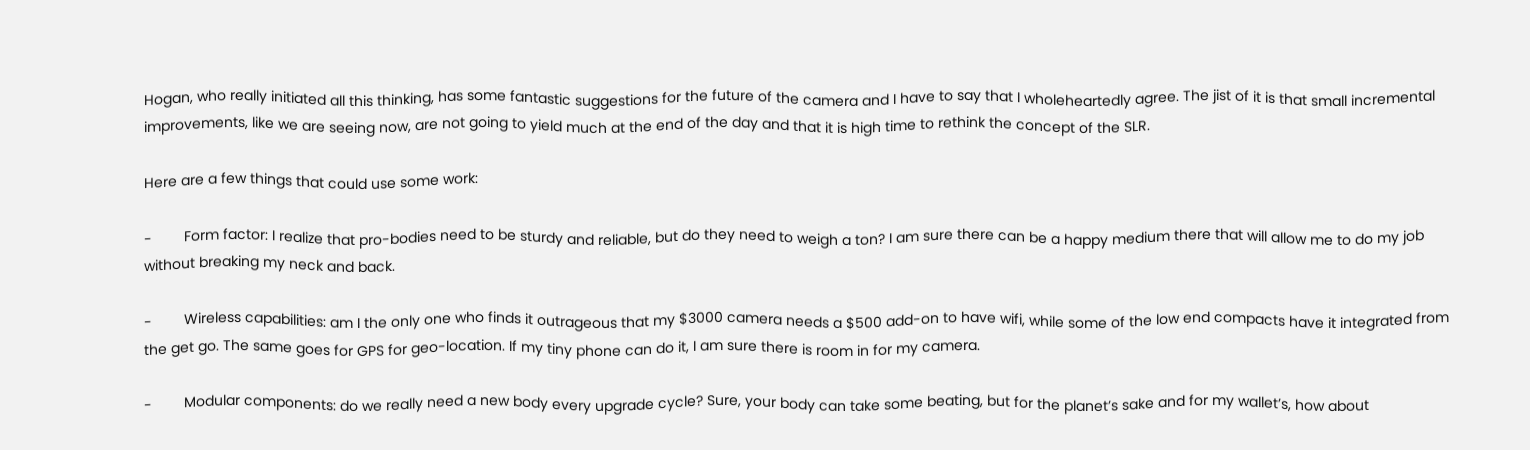Hogan, who really initiated all this thinking, has some fantastic suggestions for the future of the camera and I have to say that I wholeheartedly agree. The jist of it is that small incremental improvements, like we are seeing now, are not going to yield much at the end of the day and that it is high time to rethink the concept of the SLR.

Here are a few things that could use some work:

-        Form factor: I realize that pro-bodies need to be sturdy and reliable, but do they need to weigh a ton? I am sure there can be a happy medium there that will allow me to do my job without breaking my neck and back.

-        Wireless capabilities: am I the only one who finds it outrageous that my $3000 camera needs a $500 add-on to have wifi, while some of the low end compacts have it integrated from the get go. The same goes for GPS for geo-location. If my tiny phone can do it, I am sure there is room in for my camera.

-        Modular components: do we really need a new body every upgrade cycle? Sure, your body can take some beating, but for the planet’s sake and for my wallet’s, how about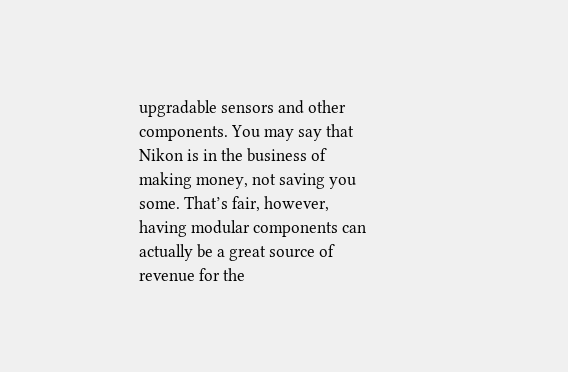upgradable sensors and other components. You may say that Nikon is in the business of making money, not saving you some. That’s fair, however, having modular components can actually be a great source of revenue for the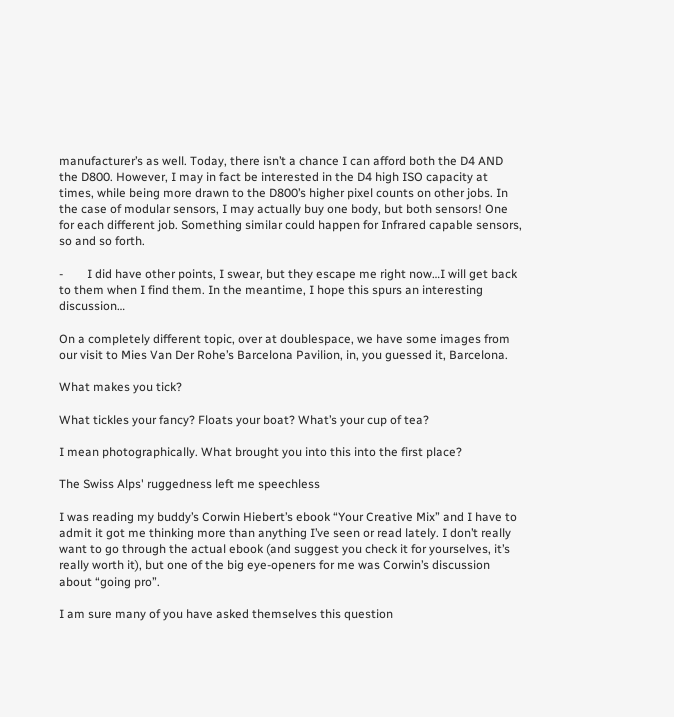manufacturer’s as well. Today, there isn’t a chance I can afford both the D4 AND the D800. However, I may in fact be interested in the D4 high ISO capacity at times, while being more drawn to the D800’s higher pixel counts on other jobs. In the case of modular sensors, I may actually buy one body, but both sensors! One for each different job. Something similar could happen for Infrared capable sensors, so and so forth.

-        I did have other points, I swear, but they escape me right now…I will get back to them when I find them. In the meantime, I hope this spurs an interesting discussion…

On a completely different topic, over at doublespace, we have some images from our visit to Mies Van Der Rohe’s Barcelona Pavilion, in, you guessed it, Barcelona.

What makes you tick?

What tickles your fancy? Floats your boat? What’s your cup of tea?

I mean photographically. What brought you into this into the first place?

The Swiss Alps' ruggedness left me speechless

I was reading my buddy’s Corwin Hiebert’s ebook “Your Creative Mix” and I have to admit it got me thinking more than anything I’ve seen or read lately. I don’t really want to go through the actual ebook (and suggest you check it for yourselves, it’s really worth it), but one of the big eye-openers for me was Corwin’s discussion about “going pro”.

I am sure many of you have asked themselves this question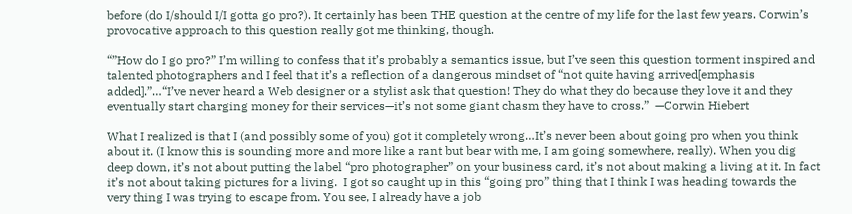before (do I/should I/I gotta go pro?). It certainly has been THE question at the centre of my life for the last few years. Corwin’s provocative approach to this question really got me thinking, though.

“”How do I go pro?” I’m willing to confess that it’s probably a semantics issue, but I’ve seen this question torment inspired and talented photographers and I feel that it’s a reflection of a dangerous mindset of “not quite having arrived[emphasis added].”…“I’ve never heard a Web designer or a stylist ask that question! They do what they do because they love it and they eventually start charging money for their services—it’s not some giant chasm they have to cross.”  —Corwin Hiebert

What I realized is that I (and possibly some of you) got it completely wrong…It’s never been about going pro when you think about it. (I know this is sounding more and more like a rant but bear with me, I am going somewhere, really). When you dig deep down, it’s not about putting the label “pro photographer” on your business card, it’s not about making a living at it. In fact it’s not about taking pictures for a living.  I got so caught up in this “going pro” thing that I think I was heading towards the very thing I was trying to escape from. You see, I already have a job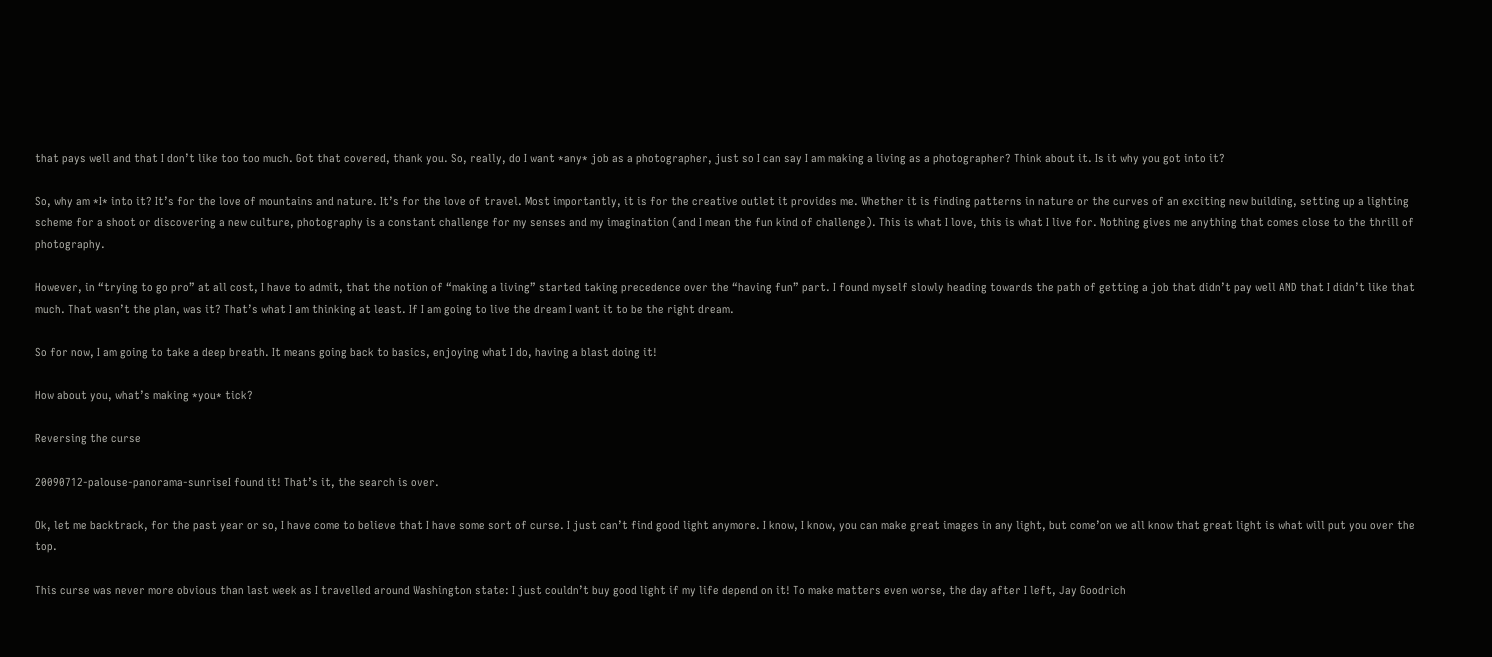that pays well and that I don’t like too too much. Got that covered, thank you. So, really, do I want *any* job as a photographer, just so I can say I am making a living as a photographer? Think about it. Is it why you got into it?

So, why am *I* into it? It’s for the love of mountains and nature. It’s for the love of travel. Most importantly, it is for the creative outlet it provides me. Whether it is finding patterns in nature or the curves of an exciting new building, setting up a lighting scheme for a shoot or discovering a new culture, photography is a constant challenge for my senses and my imagination (and I mean the fun kind of challenge). This is what I love, this is what I live for. Nothing gives me anything that comes close to the thrill of photography.

However, in “trying to go pro” at all cost, I have to admit, that the notion of “making a living” started taking precedence over the “having fun” part. I found myself slowly heading towards the path of getting a job that didn’t pay well AND that I didn’t like that much. That wasn’t the plan, was it? That’s what I am thinking at least. If I am going to live the dream I want it to be the right dream.

So for now, I am going to take a deep breath. It means going back to basics, enjoying what I do, having a blast doing it!

How about you, what’s making *you* tick?

Reversing the curse

20090712-palouse-panorama-sunriseI found it! That’s it, the search is over.

Ok, let me backtrack, for the past year or so, I have come to believe that I have some sort of curse. I just can’t find good light anymore. I know, I know, you can make great images in any light, but come’on we all know that great light is what will put you over the top.

This curse was never more obvious than last week as I travelled around Washington state: I just couldn’t buy good light if my life depend on it! To make matters even worse, the day after I left, Jay Goodrich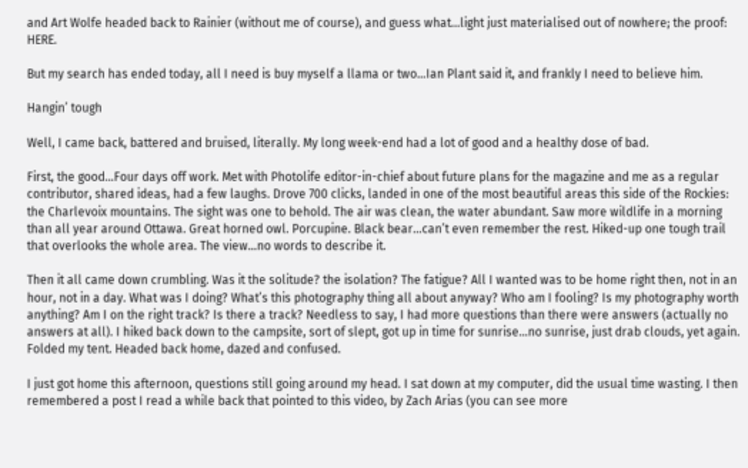and Art Wolfe headed back to Rainier (without me of course), and guess what…light just materialised out of nowhere; the proof: HERE.

But my search has ended today, all I need is buy myself a llama or two…Ian Plant said it, and frankly I need to believe him.

Hangin’ tough

Well, I came back, battered and bruised, literally. My long week-end had a lot of good and a healthy dose of bad.

First, the good…Four days off work. Met with Photolife editor-in-chief about future plans for the magazine and me as a regular contributor, shared ideas, had a few laughs. Drove 700 clicks, landed in one of the most beautiful areas this side of the Rockies: the Charlevoix mountains. The sight was one to behold. The air was clean, the water abundant. Saw more wildlife in a morning than all year around Ottawa. Great horned owl. Porcupine. Black bear…can’t even remember the rest. Hiked-up one tough trail that overlooks the whole area. The view…no words to describe it.

Then it all came down crumbling. Was it the solitude? the isolation? The fatigue? All I wanted was to be home right then, not in an hour, not in a day. What was I doing? What’s this photography thing all about anyway? Who am I fooling? Is my photography worth anything? Am I on the right track? Is there a track? Needless to say, I had more questions than there were answers (actually no answers at all). I hiked back down to the campsite, sort of slept, got up in time for sunrise…no sunrise, just drab clouds, yet again. Folded my tent. Headed back home, dazed and confused.

I just got home this afternoon, questions still going around my head. I sat down at my computer, did the usual time wasting. I then remembered a post I read a while back that pointed to this video, by Zach Arias (you can see more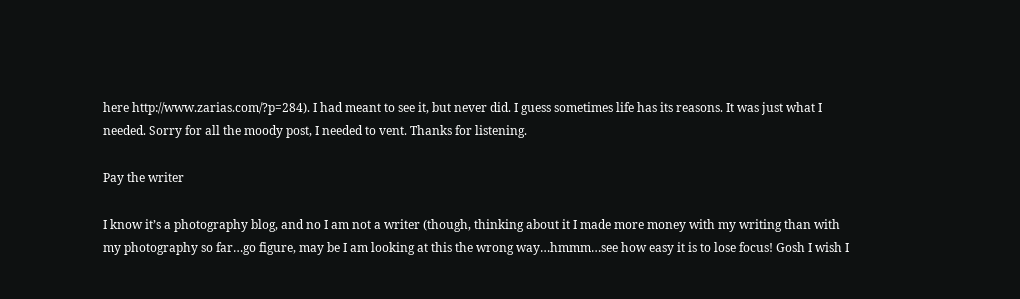here http://www.zarias.com/?p=284). I had meant to see it, but never did. I guess sometimes life has its reasons. It was just what I needed. Sorry for all the moody post, I needed to vent. Thanks for listening.

Pay the writer

I know it’s a photography blog, and no I am not a writer (though, thinking about it I made more money with my writing than with my photography so far…go figure, may be I am looking at this the wrong way…hmmm…see how easy it is to lose focus! Gosh I wish I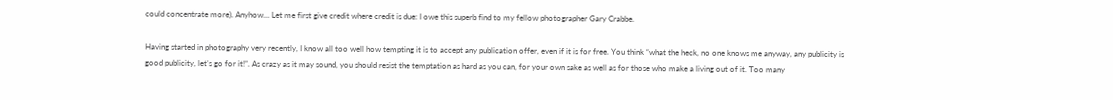could concentrate more). Anyhow… Let me first give credit where credit is due: I owe this superb find to my fellow photographer Gary Crabbe.

Having started in photography very recently, I know all too well how tempting it is to accept any publication offer, even if it is for free. You think “what the heck, no one knows me anyway, any publicity is good publicity, let’s go for it!”. As crazy as it may sound, you should resist the temptation as hard as you can, for your own sake as well as for those who make a living out of it. Too many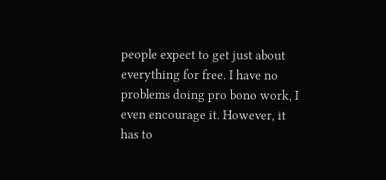people expect to get just about everything for free. I have no problems doing pro bono work, I even encourage it. However, it has to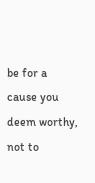be for a cause you deem worthy, not to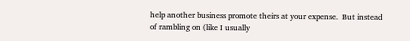help another business promote theirs at your expense.  But instead of rambling on (like I usually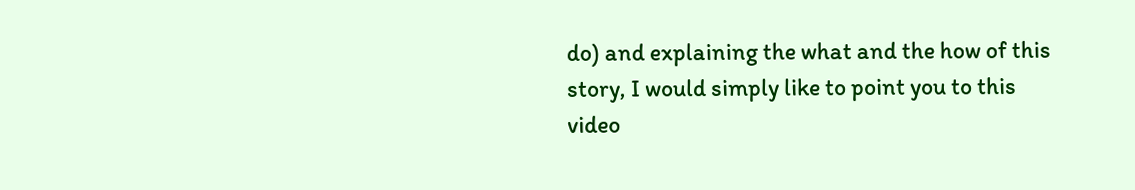do) and explaining the what and the how of this story, I would simply like to point you to this video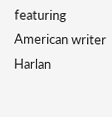featuring American writer Harlan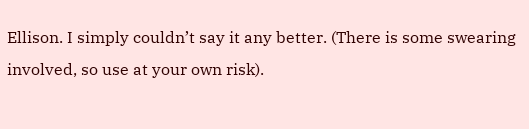Ellison. I simply couldn’t say it any better. (There is some swearing involved, so use at your own risk).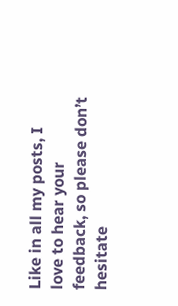Like in all my posts, I love to hear your feedback, so please don’t hesitate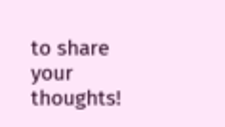to share your thoughts!